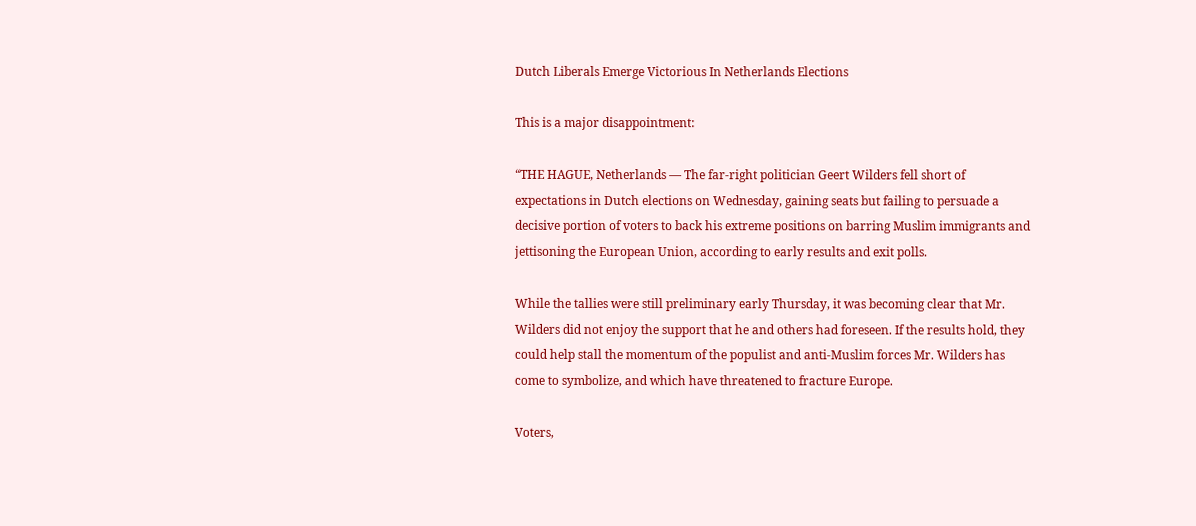Dutch Liberals Emerge Victorious In Netherlands Elections

This is a major disappointment:

“THE HAGUE, Netherlands — The far-right politician Geert Wilders fell short of expectations in Dutch elections on Wednesday, gaining seats but failing to persuade a decisive portion of voters to back his extreme positions on barring Muslim immigrants and jettisoning the European Union, according to early results and exit polls.

While the tallies were still preliminary early Thursday, it was becoming clear that Mr. Wilders did not enjoy the support that he and others had foreseen. If the results hold, they could help stall the momentum of the populist and anti-Muslim forces Mr. Wilders has come to symbolize, and which have threatened to fracture Europe.

Voters,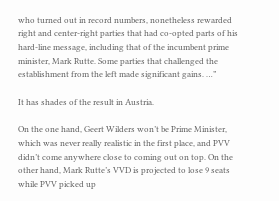who turned out in record numbers, nonetheless rewarded right and center-right parties that had co-opted parts of his hard-line message, including that of the incumbent prime minister, Mark Rutte. Some parties that challenged the establishment from the left made significant gains. …”

It has shades of the result in Austria.

On the one hand, Geert Wilders won’t be Prime Minister, which was never really realistic in the first place, and PVV didn’t come anywhere close to coming out on top. On the other hand, Mark Rutte’s VVD is projected to lose 9 seats while PVV picked up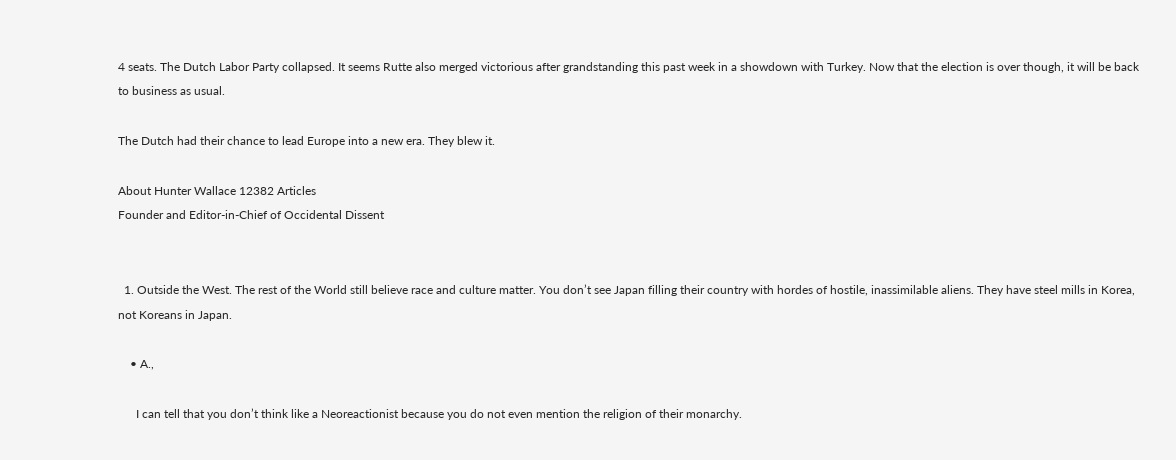4 seats. The Dutch Labor Party collapsed. It seems Rutte also merged victorious after grandstanding this past week in a showdown with Turkey. Now that the election is over though, it will be back to business as usual.

The Dutch had their chance to lead Europe into a new era. They blew it.

About Hunter Wallace 12382 Articles
Founder and Editor-in-Chief of Occidental Dissent


  1. Outside the West. The rest of the World still believe race and culture matter. You don’t see Japan filling their country with hordes of hostile, inassimilable aliens. They have steel mills in Korea, not Koreans in Japan.

    • A.,

      I can tell that you don’t think like a Neoreactionist because you do not even mention the religion of their monarchy.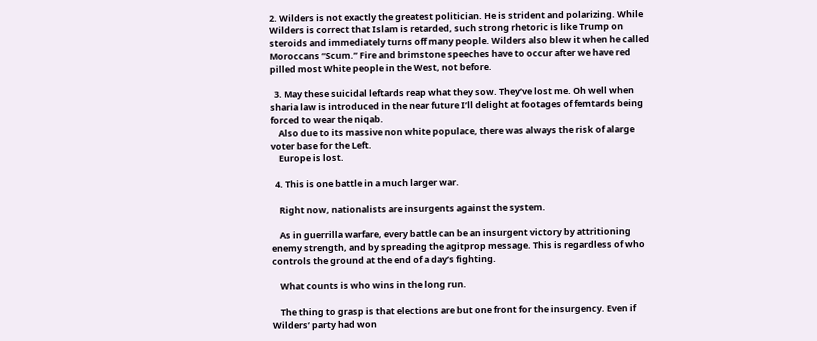2. Wilders is not exactly the greatest politician. He is strident and polarizing. While Wilders is correct that Islam is retarded, such strong rhetoric is like Trump on steroids and immediately turns off many people. Wilders also blew it when he called Moroccans “Scum.” Fire and brimstone speeches have to occur after we have red pilled most White people in the West, not before.

  3. May these suicidal leftards reap what they sow. They’ve lost me. Oh well when sharia law is introduced in the near future I’ll delight at footages of femtards being forced to wear the niqab.
    Also due to its massive non white populace, there was always the risk of alarge voter base for the Left.
    Europe is lost.

  4. This is one battle in a much larger war.

    Right now, nationalists are insurgents against the system.

    As in guerrilla warfare, every battle can be an insurgent victory by attritioning enemy strength, and by spreading the agitprop message. This is regardless of who controls the ground at the end of a day’s fighting.

    What counts is who wins in the long run.

    The thing to grasp is that elections are but one front for the insurgency. Even if Wilders’ party had won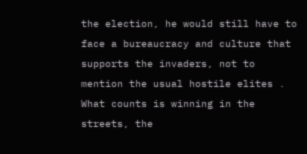the election, he would still have to face a bureaucracy and culture that supports the invaders, not to mention the usual hostile elites . What counts is winning in the streets, the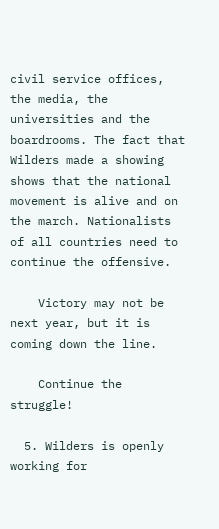civil service offices, the media, the universities and the boardrooms. The fact that Wilders made a showing shows that the national movement is alive and on the march. Nationalists of all countries need to continue the offensive.

    Victory may not be next year, but it is coming down the line.

    Continue the struggle!

  5. Wilders is openly working for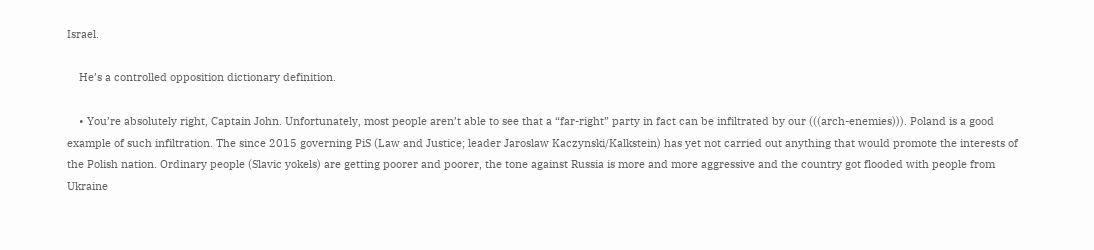Israel.

    He’s a controlled opposition dictionary definition.

    • You’re absolutely right, Captain John. Unfortunately, most people aren’t able to see that a “far-right” party in fact can be infiltrated by our (((arch-enemies))). Poland is a good example of such infiltration. The since 2015 governing PiS (Law and Justice; leader Jaroslaw Kaczynski/Kalkstein) has yet not carried out anything that would promote the interests of the Polish nation. Ordinary people (Slavic yokels) are getting poorer and poorer, the tone against Russia is more and more aggressive and the country got flooded with people from Ukraine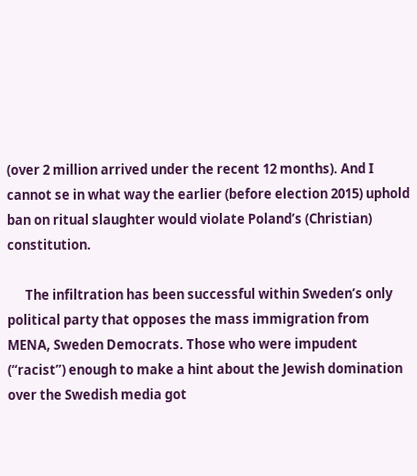(over 2 million arrived under the recent 12 months). And I cannot se in what way the earlier (before election 2015) uphold ban on ritual slaughter would violate Poland’s (Christian) constitution.

      The infiltration has been successful within Sweden’s only political party that opposes the mass immigration from MENA, Sweden Democrats. Those who were impudent (“racist”) enough to make a hint about the Jewish domination over the Swedish media got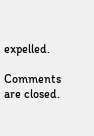expelled.

Comments are closed.